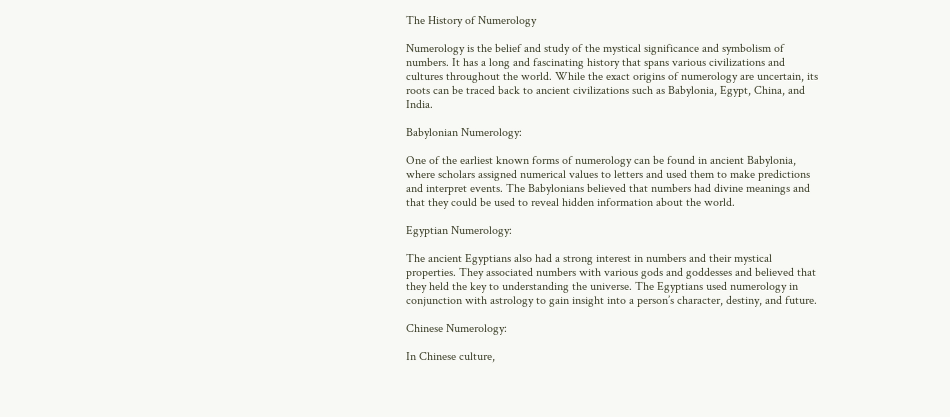The History of Numerology

Numerology is the belief and study of the mystical significance and symbolism of numbers. It has a long and fascinating history that spans various civilizations and cultures throughout the world. While the exact origins of numerology are uncertain, its roots can be traced back to ancient civilizations such as Babylonia, Egypt, China, and India.

Babylonian Numerology:

One of the earliest known forms of numerology can be found in ancient Babylonia, where scholars assigned numerical values to letters and used them to make predictions and interpret events. The Babylonians believed that numbers had divine meanings and that they could be used to reveal hidden information about the world.

Egyptian Numerology:

The ancient Egyptians also had a strong interest in numbers and their mystical properties. They associated numbers with various gods and goddesses and believed that they held the key to understanding the universe. The Egyptians used numerology in conjunction with astrology to gain insight into a person’s character, destiny, and future.

Chinese Numerology:

In Chinese culture,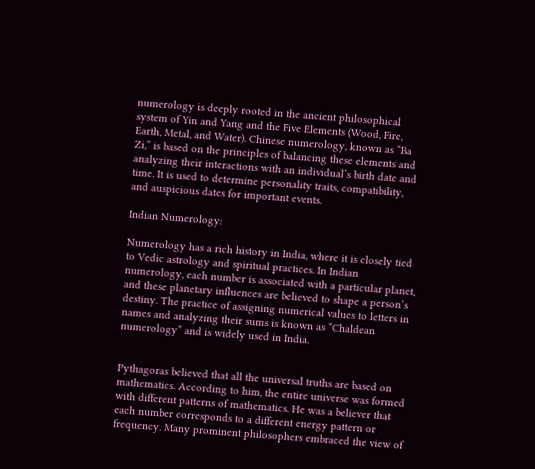numerology is deeply rooted in the ancient philosophical system of Yin and Yang and the Five Elements (Wood, Fire, Earth, Metal, and Water). Chinese numerology, known as “Ba Zi,” is based on the principles of balancing these elements and analyzing their interactions with an individual’s birth date and time. It is used to determine personality traits, compatibility, and auspicious dates for important events.

Indian Numerology:

Numerology has a rich history in India, where it is closely tied to Vedic astrology and spiritual practices. In Indian numerology, each number is associated with a particular planet, and these planetary influences are believed to shape a person’s destiny. The practice of assigning numerical values to letters in names and analyzing their sums is known as “Chaldean numerology” and is widely used in India.


Pythagoras believed that all the universal truths are based on mathematics. According to him, the entire universe was formed with different patterns of mathematics. He was a believer that each number corresponds to a different energy pattern or frequency. Many prominent philosophers embraced the view of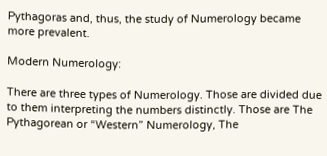Pythagoras and, thus, the study of Numerology became more prevalent.

Modern Numerology:

There are three types of Numerology. Those are divided due to them interpreting the numbers distinctly. Those are The Pythagorean or “Western” Numerology, The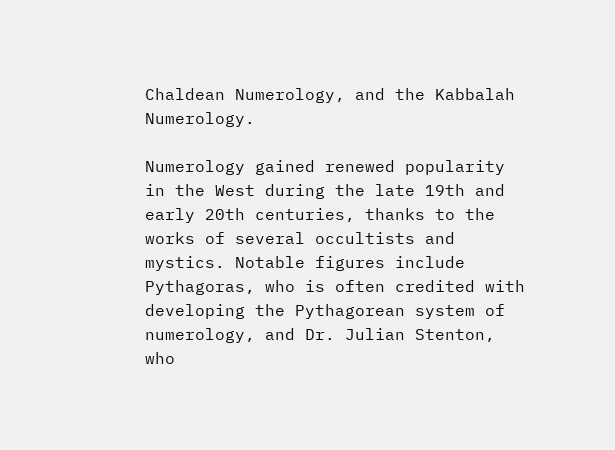Chaldean Numerology, and the Kabbalah Numerology.

Numerology gained renewed popularity in the West during the late 19th and early 20th centuries, thanks to the works of several occultists and mystics. Notable figures include Pythagoras, who is often credited with developing the Pythagorean system of numerology, and Dr. Julian Stenton, who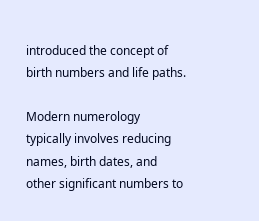introduced the concept of birth numbers and life paths.

Modern numerology typically involves reducing names, birth dates, and other significant numbers to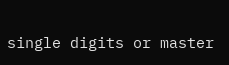single digits or master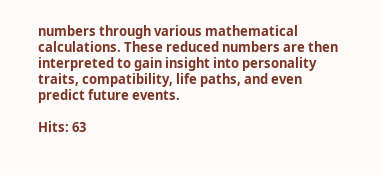numbers through various mathematical calculations. These reduced numbers are then interpreted to gain insight into personality traits, compatibility, life paths, and even predict future events.

Hits: 63